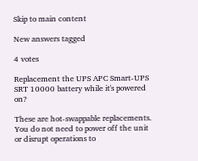Skip to main content

New answers tagged

4 votes

Replacement the UPS APC Smart-UPS SRT 10000 battery while it's powered on?

These are hot-swappable replacements. You do not need to power off the unit or disrupt operations to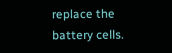replace the battery cells.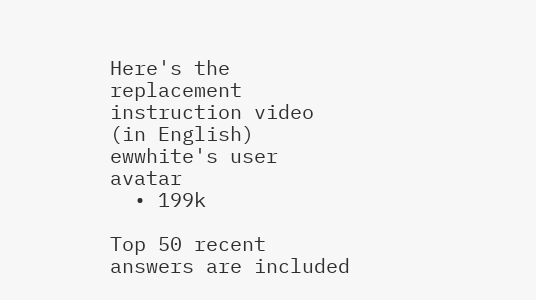Here's the replacement instruction video (in English)
ewwhite's user avatar
  • 199k

Top 50 recent answers are included